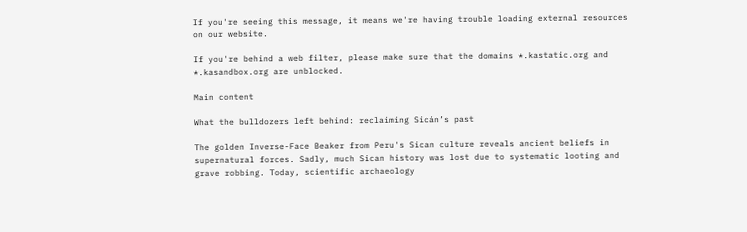If you're seeing this message, it means we're having trouble loading external resources on our website.

If you're behind a web filter, please make sure that the domains *.kastatic.org and *.kasandbox.org are unblocked.

Main content

What the bulldozers left behind: reclaiming Sicán’s past

The golden Inverse-Face Beaker from Peru's Sican culture reveals ancient beliefs in supernatural forces. Sadly, much Sican history was lost due to systematic looting and grave robbing. Today, scientific archaeology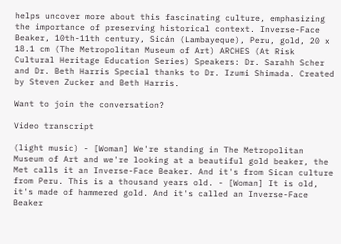helps uncover more about this fascinating culture, emphasizing the importance of preserving historical context. Inverse-Face Beaker, 10th-11th century, Sicán (Lambayeque), Peru, gold, 20 x 18.1 cm (The Metropolitan Museum of Art) ARCHES (At Risk Cultural Heritage Education Series) Speakers: Dr. Sarahh Scher and Dr. Beth Harris Special thanks to Dr. Izumi Shimada. Created by Steven Zucker and Beth Harris.

Want to join the conversation?

Video transcript

(light music) - [Woman] We're standing in The Metropolitan Museum of Art and we're looking at a beautiful gold beaker, the Met calls it an Inverse-Face Beaker. And it's from Sican culture from Peru. This is a thousand years old. - [Woman] It is old, it's made of hammered gold. And it's called an Inverse-Face Beaker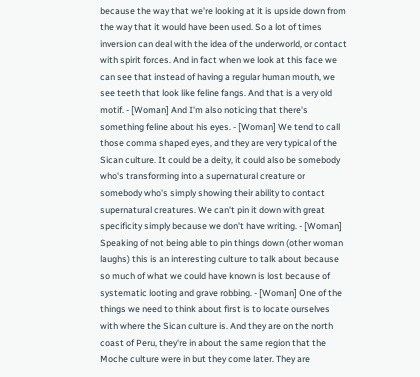because the way that we're looking at it is upside down from the way that it would have been used. So a lot of times inversion can deal with the idea of the underworld, or contact with spirit forces. And in fact when we look at this face we can see that instead of having a regular human mouth, we see teeth that look like feline fangs. And that is a very old motif. - [Woman] And I'm also noticing that there's something feline about his eyes. - [Woman] We tend to call those comma shaped eyes, and they are very typical of the Sican culture. It could be a deity, it could also be somebody who's transforming into a supernatural creature or somebody who's simply showing their ability to contact supernatural creatures. We can't pin it down with great specificity simply because we don't have writing. - [Woman] Speaking of not being able to pin things down (other woman laughs) this is an interesting culture to talk about because so much of what we could have known is lost because of systematic looting and grave robbing. - [Woman] One of the things we need to think about first is to locate ourselves with where the Sican culture is. And they are on the north coast of Peru, they're in about the same region that the Moche culture were in but they come later. They are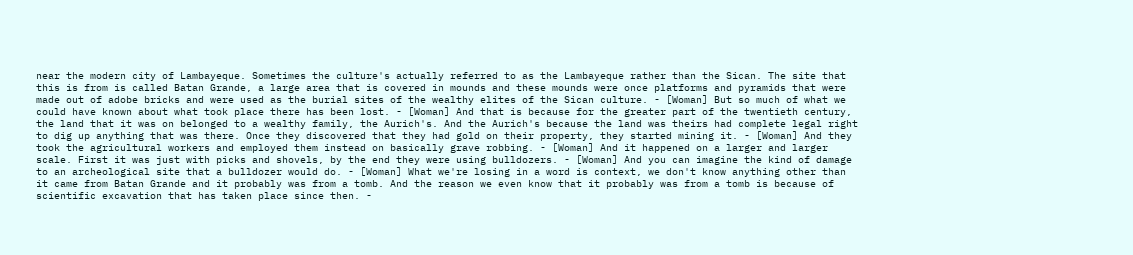near the modern city of Lambayeque. Sometimes the culture's actually referred to as the Lambayeque rather than the Sican. The site that this is from is called Batan Grande, a large area that is covered in mounds and these mounds were once platforms and pyramids that were made out of adobe bricks and were used as the burial sites of the wealthy elites of the Sican culture. - [Woman] But so much of what we could have known about what took place there has been lost. - [Woman] And that is because for the greater part of the twentieth century, the land that it was on belonged to a wealthy family, the Aurich's. And the Aurich's because the land was theirs had complete legal right to dig up anything that was there. Once they discovered that they had gold on their property, they started mining it. - [Woman] And they took the agricultural workers and employed them instead on basically grave robbing. - [Woman] And it happened on a larger and larger scale. First it was just with picks and shovels, by the end they were using bulldozers. - [Woman] And you can imagine the kind of damage to an archeological site that a bulldozer would do. - [Woman] What we're losing in a word is context, we don't know anything other than it came from Batan Grande and it probably was from a tomb. And the reason we even know that it probably was from a tomb is because of scientific excavation that has taken place since then. -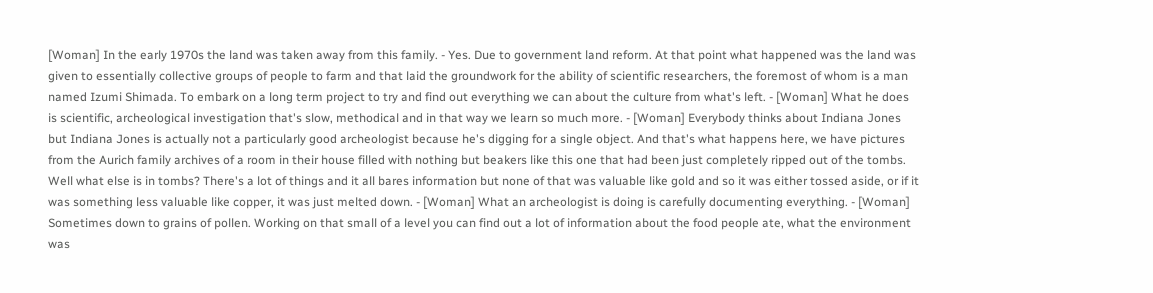[Woman] In the early 1970s the land was taken away from this family. - Yes. Due to government land reform. At that point what happened was the land was given to essentially collective groups of people to farm and that laid the groundwork for the ability of scientific researchers, the foremost of whom is a man named Izumi Shimada. To embark on a long term project to try and find out everything we can about the culture from what's left. - [Woman] What he does is scientific, archeological investigation that's slow, methodical and in that way we learn so much more. - [Woman] Everybody thinks about Indiana Jones but Indiana Jones is actually not a particularly good archeologist because he's digging for a single object. And that's what happens here, we have pictures from the Aurich family archives of a room in their house filled with nothing but beakers like this one that had been just completely ripped out of the tombs. Well what else is in tombs? There's a lot of things and it all bares information but none of that was valuable like gold and so it was either tossed aside, or if it was something less valuable like copper, it was just melted down. - [Woman] What an archeologist is doing is carefully documenting everything. - [Woman] Sometimes down to grains of pollen. Working on that small of a level you can find out a lot of information about the food people ate, what the environment was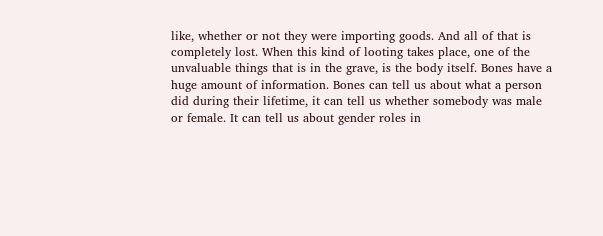like, whether or not they were importing goods. And all of that is completely lost. When this kind of looting takes place, one of the unvaluable things that is in the grave, is the body itself. Bones have a huge amount of information. Bones can tell us about what a person did during their lifetime, it can tell us whether somebody was male or female. It can tell us about gender roles in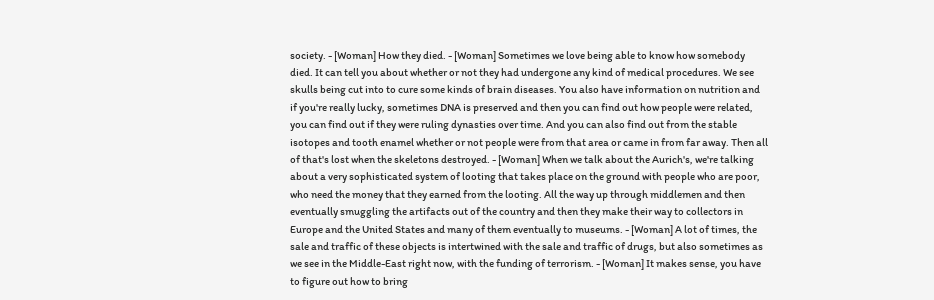society. - [Woman] How they died. - [Woman] Sometimes we love being able to know how somebody died. It can tell you about whether or not they had undergone any kind of medical procedures. We see skulls being cut into to cure some kinds of brain diseases. You also have information on nutrition and if you're really lucky, sometimes DNA is preserved and then you can find out how people were related, you can find out if they were ruling dynasties over time. And you can also find out from the stable isotopes and tooth enamel whether or not people were from that area or came in from far away. Then all of that's lost when the skeletons destroyed. - [Woman] When we talk about the Aurich's, we're talking about a very sophisticated system of looting that takes place on the ground with people who are poor, who need the money that they earned from the looting. All the way up through middlemen and then eventually smuggling the artifacts out of the country and then they make their way to collectors in Europe and the United States and many of them eventually to museums. - [Woman] A lot of times, the sale and traffic of these objects is intertwined with the sale and traffic of drugs, but also sometimes as we see in the Middle-East right now, with the funding of terrorism. - [Woman] It makes sense, you have to figure out how to bring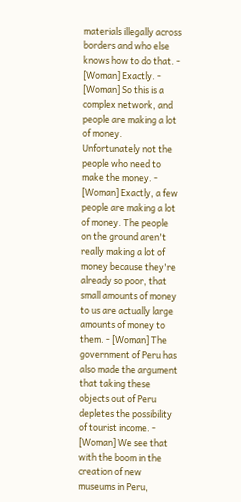materials illegally across borders and who else knows how to do that. - [Woman] Exactly. - [Woman] So this is a complex network, and people are making a lot of money. Unfortunately not the people who need to make the money. - [Woman] Exactly, a few people are making a lot of money. The people on the ground aren't really making a lot of money because they're already so poor, that small amounts of money to us are actually large amounts of money to them. - [Woman] The government of Peru has also made the argument that taking these objects out of Peru depletes the possibility of tourist income. - [Woman] We see that with the boom in the creation of new museums in Peru,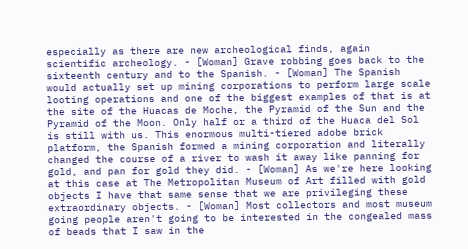especially as there are new archeological finds, again scientific archeology. - [Woman] Grave robbing goes back to the sixteenth century and to the Spanish. - [Woman] The Spanish would actually set up mining corporations to perform large scale looting operations and one of the biggest examples of that is at the site of the Huacas de Moche, the Pyramid of the Sun and the Pyramid of the Moon. Only half or a third of the Huaca del Sol is still with us. This enormous multi-tiered adobe brick platform, the Spanish formed a mining corporation and literally changed the course of a river to wash it away like panning for gold, and pan for gold they did. - [Woman] As we're here looking at this case at The Metropolitan Museum of Art filled with gold objects I have that same sense that we are privileging these extraordinary objects. - [Woman] Most collectors and most museum going people aren't going to be interested in the congealed mass of beads that I saw in the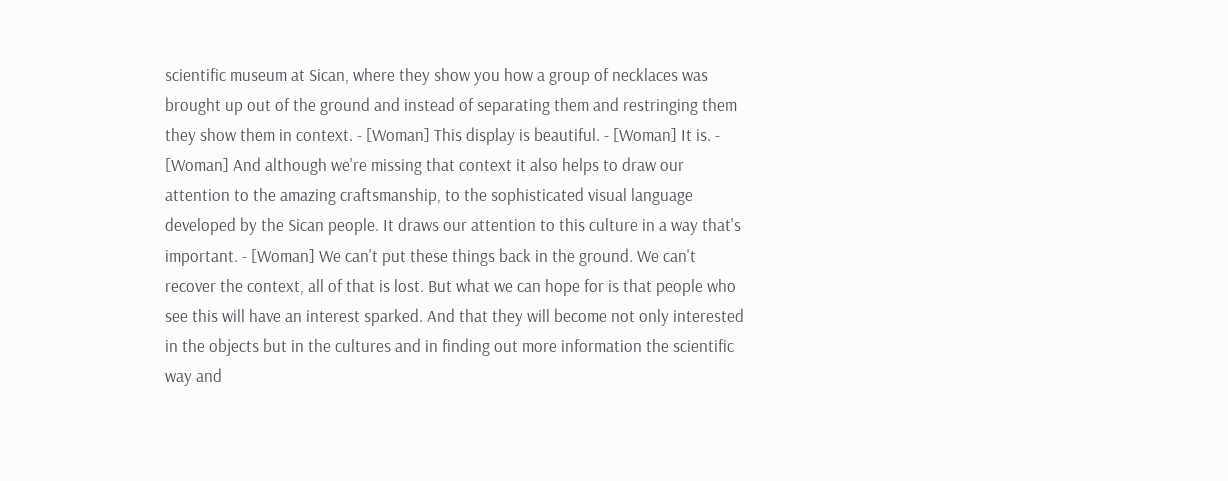scientific museum at Sican, where they show you how a group of necklaces was brought up out of the ground and instead of separating them and restringing them they show them in context. - [Woman] This display is beautiful. - [Woman] It is. - [Woman] And although we're missing that context it also helps to draw our attention to the amazing craftsmanship, to the sophisticated visual language developed by the Sican people. It draws our attention to this culture in a way that's important. - [Woman] We can't put these things back in the ground. We can't recover the context, all of that is lost. But what we can hope for is that people who see this will have an interest sparked. And that they will become not only interested in the objects but in the cultures and in finding out more information the scientific way and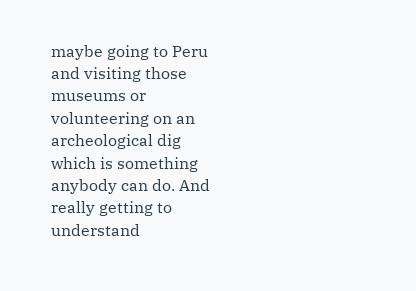maybe going to Peru and visiting those museums or volunteering on an archeological dig which is something anybody can do. And really getting to understand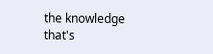the knowledge that's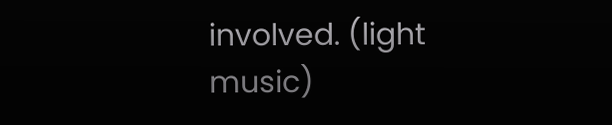involved. (light music)